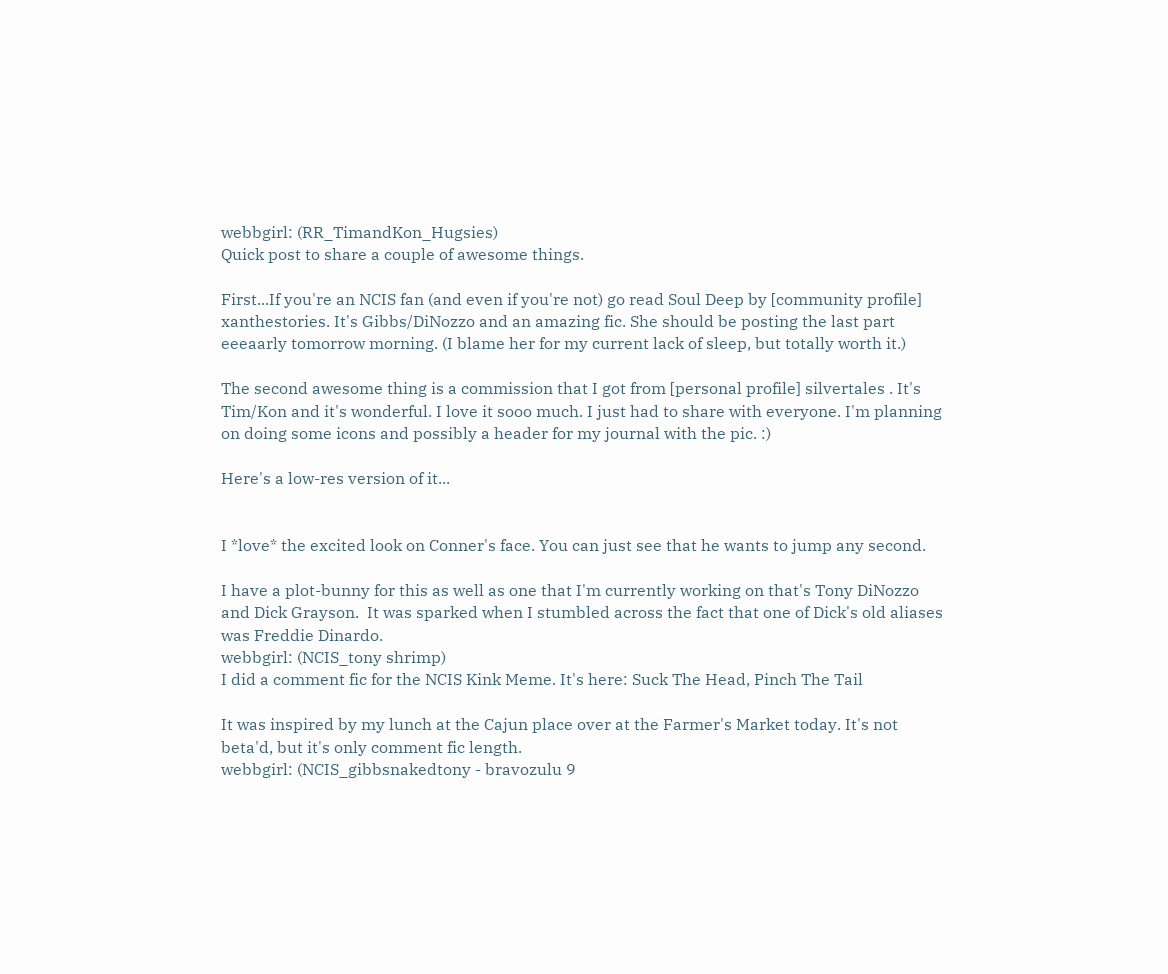webbgirl: (RR_TimandKon_Hugsies)
Quick post to share a couple of awesome things.

First...If you're an NCIS fan (and even if you're not) go read Soul Deep by [community profile] xanthestories. It's Gibbs/DiNozzo and an amazing fic. She should be posting the last part eeeaarly tomorrow morning. (I blame her for my current lack of sleep, but totally worth it.)

The second awesome thing is a commission that I got from [personal profile] silvertales . It's Tim/Kon and it's wonderful. I love it sooo much. I just had to share with everyone. I'm planning on doing some icons and possibly a header for my journal with the pic. :)

Here's a low-res version of it...


I *love* the excited look on Conner's face. You can just see that he wants to jump any second.

I have a plot-bunny for this as well as one that I'm currently working on that's Tony DiNozzo and Dick Grayson.  It was sparked when I stumbled across the fact that one of Dick's old aliases was Freddie Dinardo.
webbgirl: (NCIS_tony shrimp)
I did a comment fic for the NCIS Kink Meme. It's here: Suck The Head, Pinch The Tail

It was inspired by my lunch at the Cajun place over at the Farmer's Market today. It's not beta'd, but it's only comment fic length.
webbgirl: (NCIS_gibbsnakedtony - bravozulu 9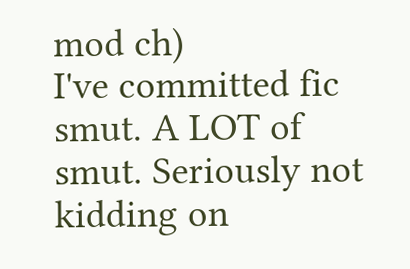mod ch)
I've committed fic smut. A LOT of smut. Seriously not kidding on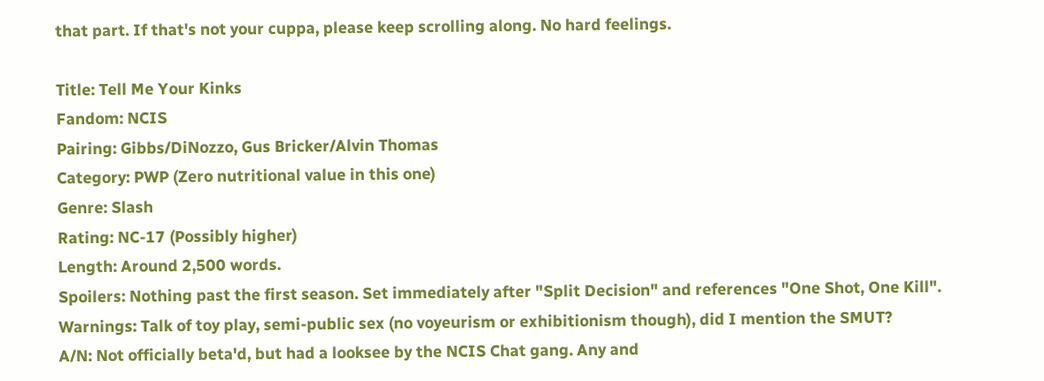that part. If that's not your cuppa, please keep scrolling along. No hard feelings.

Title: Tell Me Your Kinks
Fandom: NCIS
Pairing: Gibbs/DiNozzo, Gus Bricker/Alvin Thomas
Category: PWP (Zero nutritional value in this one)
Genre: Slash
Rating: NC-17 (Possibly higher)
Length: Around 2,500 words.
Spoilers: Nothing past the first season. Set immediately after "Split Decision" and references "One Shot, One Kill".
Warnings: Talk of toy play, semi-public sex (no voyeurism or exhibitionism though), did I mention the SMUT?
A/N: Not officially beta'd, but had a looksee by the NCIS Chat gang. Any and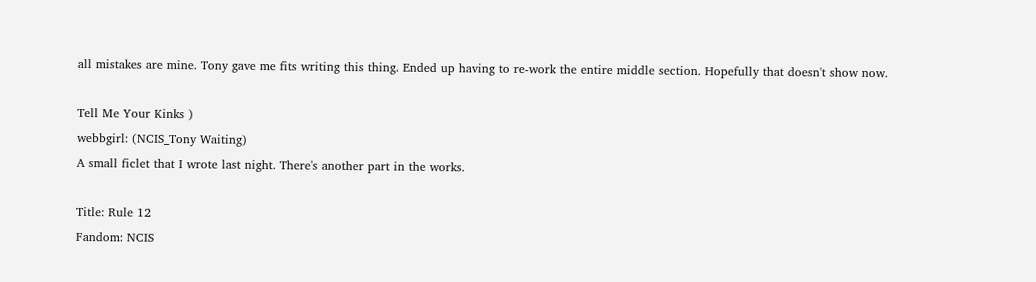all mistakes are mine. Tony gave me fits writing this thing. Ended up having to re-work the entire middle section. Hopefully that doesn't show now.

Tell Me Your Kinks )
webbgirl: (NCIS_Tony Waiting)
A small ficlet that I wrote last night. There's another part in the works.

Title: Rule 12
Fandom: NCIS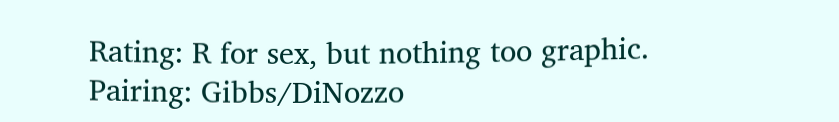Rating: R for sex, but nothing too graphic.
Pairing: Gibbs/DiNozzo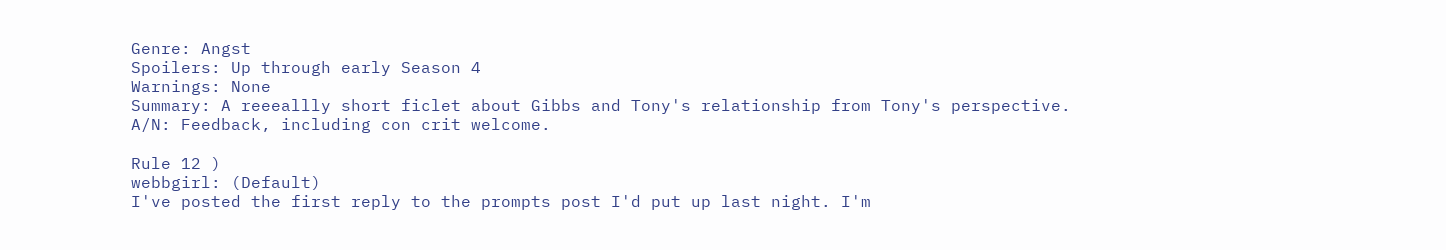Genre: Angst
Spoilers: Up through early Season 4
Warnings: None
Summary: A reeeallly short ficlet about Gibbs and Tony's relationship from Tony's perspective.
A/N: Feedback, including con crit welcome.

Rule 12 )
webbgirl: (Default)
I've posted the first reply to the prompts post I'd put up last night. I'm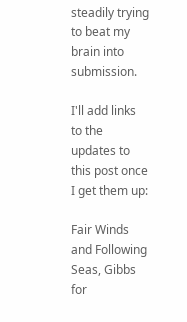steadily trying to beat my brain into submission.

I'll add links to the updates to this post once I get them up:

Fair Winds and Following Seas, Gibbs for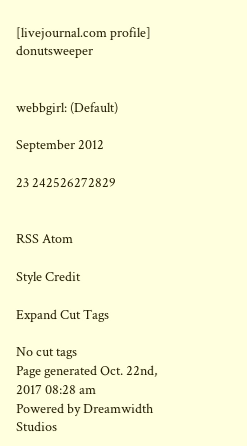[livejournal.com profile] donutsweeper


webbgirl: (Default)

September 2012

23 242526272829


RSS Atom

Style Credit

Expand Cut Tags

No cut tags
Page generated Oct. 22nd, 2017 08:28 am
Powered by Dreamwidth Studios